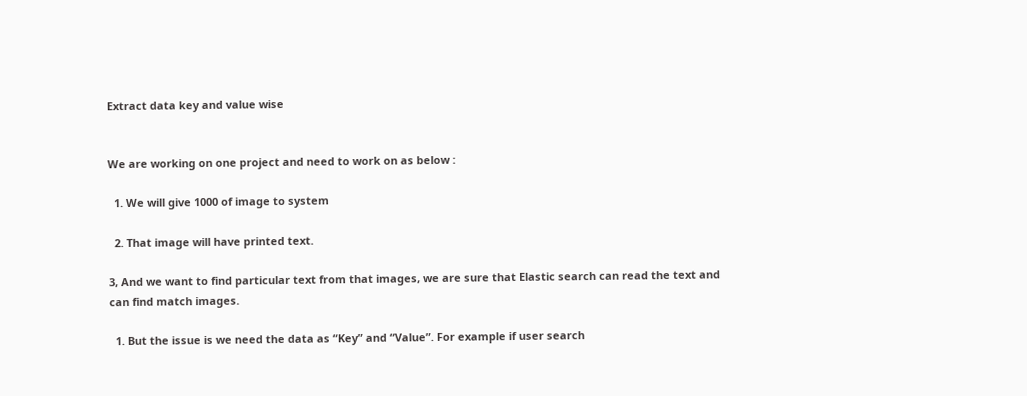Extract data key and value wise


We are working on one project and need to work on as below :

  1. We will give 1000 of image to system

  2. That image will have printed text.

3, And we want to find particular text from that images, we are sure that Elastic search can read the text and can find match images.

  1. But the issue is we need the data as “Key” and “Value”. For example if user search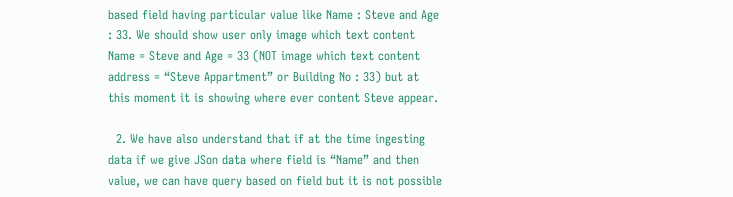based field having particular value like Name : Steve and Age : 33. We should show user only image which text content Name = Steve and Age = 33 (NOT image which text content address = “Steve Appartment” or Building No : 33) but at this moment it is showing where ever content Steve appear.

  2. We have also understand that if at the time ingesting data if we give JSon data where field is “Name” and then value, we can have query based on field but it is not possible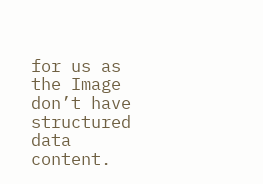for us as the Image don’t have structured data content.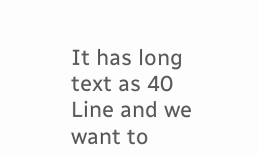It has long text as 40 Line and we want to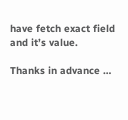have fetch exact field and it’s value.

Thanks in advance …